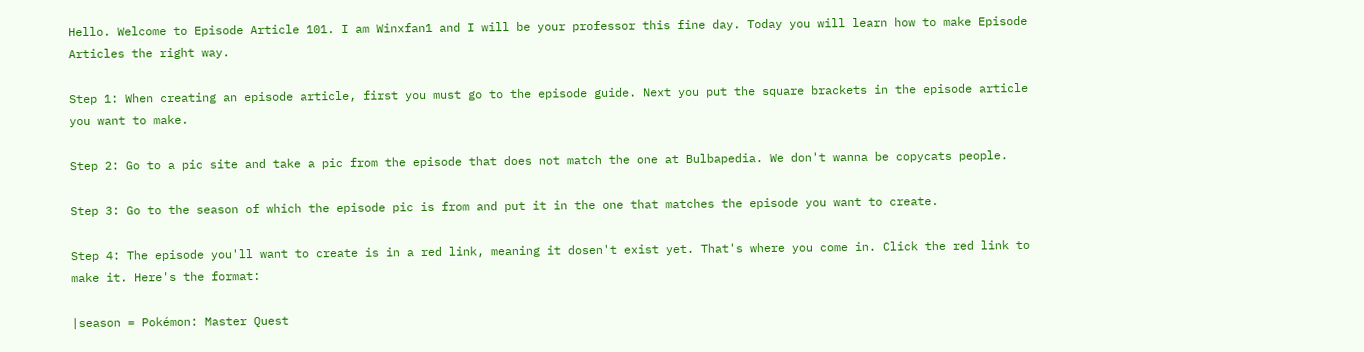Hello. Welcome to Episode Article 101. I am Winxfan1 and I will be your professor this fine day. Today you will learn how to make Episode Articles the right way.

Step 1: When creating an episode article, first you must go to the episode guide. Next you put the square brackets in the episode article you want to make.

Step 2: Go to a pic site and take a pic from the episode that does not match the one at Bulbapedia. We don't wanna be copycats people.

Step 3: Go to the season of which the episode pic is from and put it in the one that matches the episode you want to create.

Step 4: The episode you'll want to create is in a red link, meaning it dosen't exist yet. That's where you come in. Click the red link to make it. Here's the format:

|season = Pokémon: Master Quest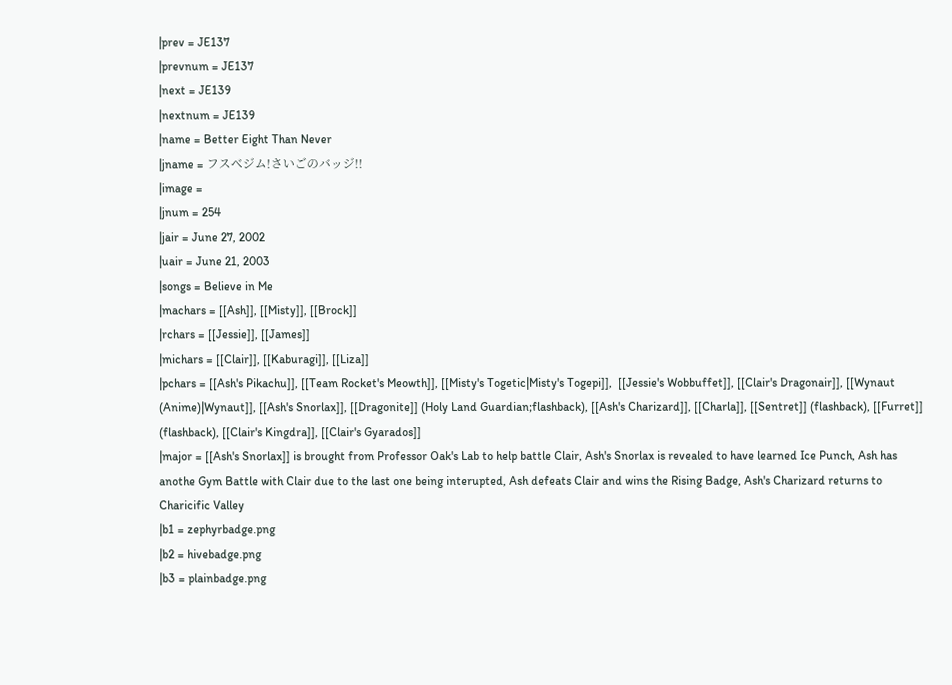|prev = JE137
|prevnum = JE137
|next = JE139
|nextnum = JE139
|name = Better Eight Than Never
|jname = フスベジム!さいごのバッジ!!
|image =
|jnum = 254
|jair = June 27, 2002
|uair = June 21, 2003
|songs = Believe in Me
|machars = [[Ash]], [[Misty]], [[Brock]]
|rchars = [[Jessie]], [[James]]
|michars = [[Clair]], [[Kaburagi]], [[Liza]]
|pchars = [[Ash's Pikachu]], [[Team Rocket's Meowth]], [[Misty's Togetic|Misty's Togepi]],  [[Jessie's Wobbuffet]], [[Clair's Dragonair]], [[Wynaut (Anime)|Wynaut]], [[Ash's Snorlax]], [[Dragonite]] (Holy Land Guardian;flashback), [[Ash's Charizard]], [[Charla]], [[Sentret]] (flashback), [[Furret]] (flashback), [[Clair's Kingdra]], [[Clair's Gyarados]]
|major = [[Ash's Snorlax]] is brought from Professor Oak's Lab to help battle Clair, Ash's Snorlax is revealed to have learned Ice Punch, Ash has anothe Gym Battle with Clair due to the last one being interupted, Ash defeats Clair and wins the Rising Badge, Ash's Charizard returns to Charicific Valley
|b1 = zephyrbadge.png
|b2 = hivebadge.png
|b3 = plainbadge.png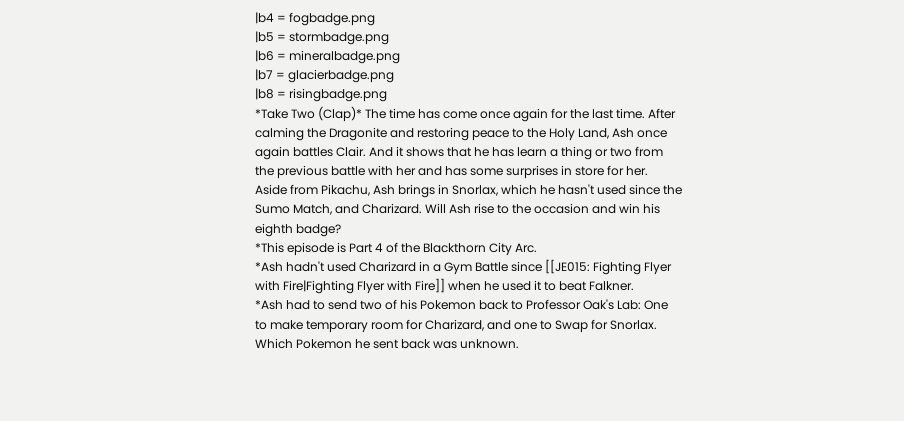|b4 = fogbadge.png
|b5 = stormbadge.png
|b6 = mineralbadge.png
|b7 = glacierbadge.png
|b8 = risingbadge.png
*Take Two (Clap)* The time has come once again for the last time. After calming the Dragonite and restoring peace to the Holy Land, Ash once again battles Clair. And it shows that he has learn a thing or two from the previous battle with her and has some surprises in store for her. Aside from Pikachu, Ash brings in Snorlax, which he hasn't used since the Sumo Match, and Charizard. Will Ash rise to the occasion and win his eighth badge?
*This episode is Part 4 of the Blackthorn City Arc.
*Ash hadn't used Charizard in a Gym Battle since [[JE015: Fighting Flyer with Fire|Fighting Flyer with Fire]] when he used it to beat Falkner.
*Ash had to send two of his Pokemon back to Professor Oak's Lab: One to make temporary room for Charizard, and one to Swap for Snorlax. Which Pokemon he sent back was unknown.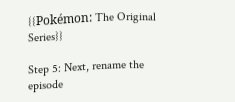{{Pokémon: The Original Series}}

Step 5: Next, rename the episode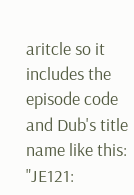aritcle so it includes the episode code and Dub's title name like this: "JE121: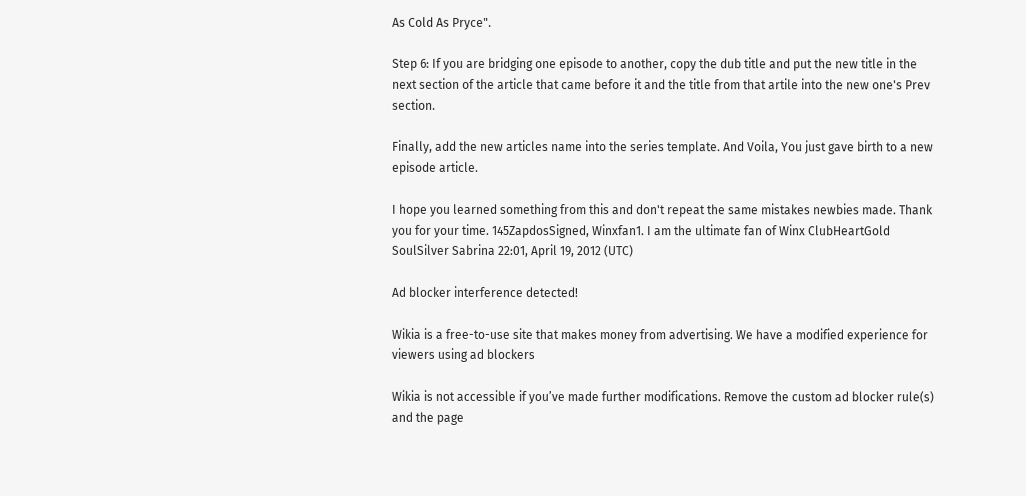As Cold As Pryce".

Step 6: If you are bridging one episode to another, copy the dub title and put the new title in the next section of the article that came before it and the title from that artile into the new one's Prev section.

Finally, add the new articles name into the series template. And Voila, You just gave birth to a new episode article.

I hope you learned something from this and don't repeat the same mistakes newbies made. Thank you for your time. 145ZapdosSigned, Winxfan1. I am the ultimate fan of Winx ClubHeartGold SoulSilver Sabrina 22:01, April 19, 2012 (UTC)

Ad blocker interference detected!

Wikia is a free-to-use site that makes money from advertising. We have a modified experience for viewers using ad blockers

Wikia is not accessible if you’ve made further modifications. Remove the custom ad blocker rule(s) and the page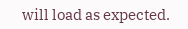will load as expected.